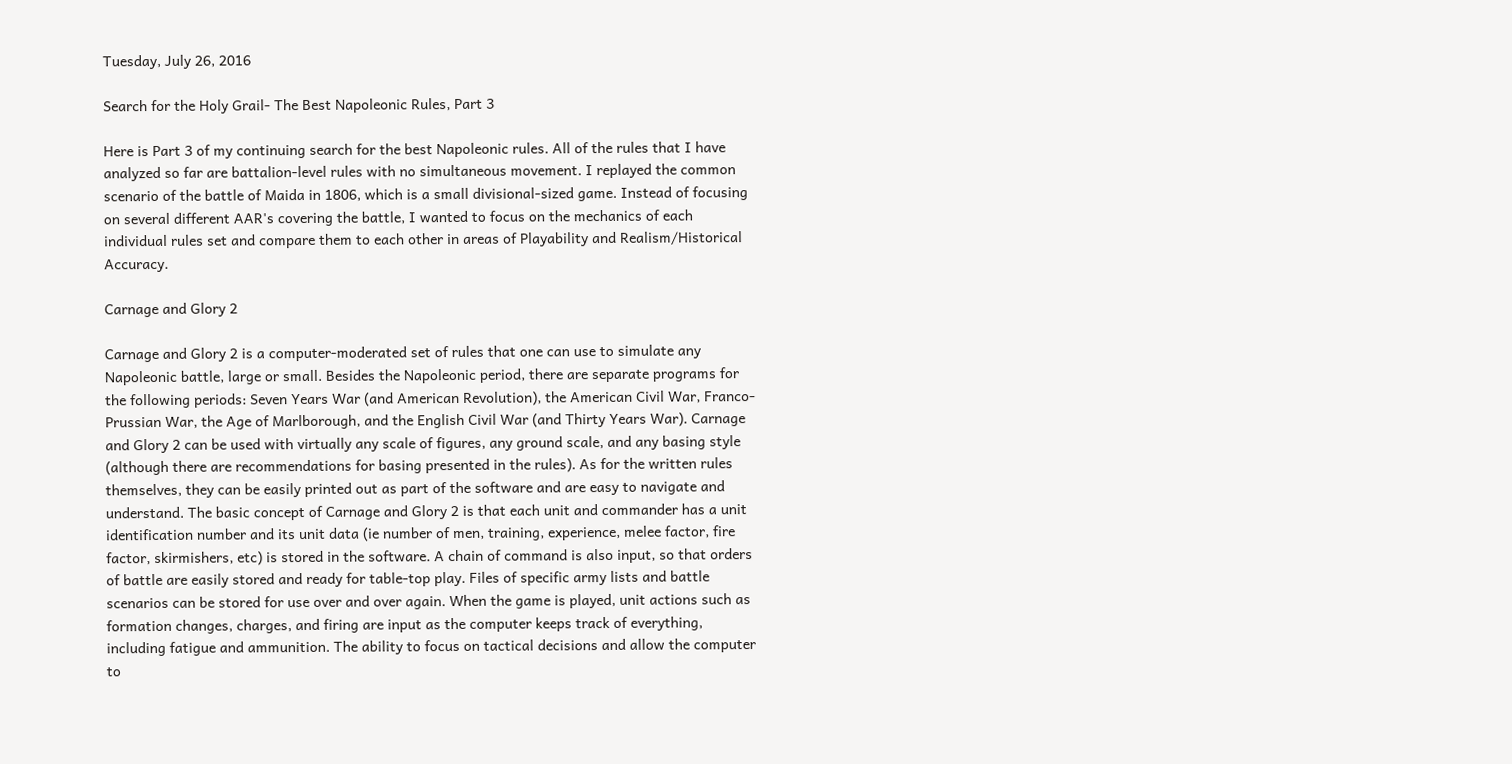Tuesday, July 26, 2016

Search for the Holy Grail- The Best Napoleonic Rules, Part 3

Here is Part 3 of my continuing search for the best Napoleonic rules. All of the rules that I have analyzed so far are battalion-level rules with no simultaneous movement. I replayed the common scenario of the battle of Maida in 1806, which is a small divisional-sized game. Instead of focusing on several different AAR's covering the battle, I wanted to focus on the mechanics of each individual rules set and compare them to each other in areas of Playability and Realism/Historical Accuracy.

Carnage and Glory 2

Carnage and Glory 2 is a computer-moderated set of rules that one can use to simulate any Napoleonic battle, large or small. Besides the Napoleonic period, there are separate programs for the following periods: Seven Years War (and American Revolution), the American Civil War, Franco- Prussian War, the Age of Marlborough, and the English Civil War (and Thirty Years War). Carnage and Glory 2 can be used with virtually any scale of figures, any ground scale, and any basing style (although there are recommendations for basing presented in the rules). As for the written rules themselves, they can be easily printed out as part of the software and are easy to navigate and understand. The basic concept of Carnage and Glory 2 is that each unit and commander has a unit identification number and its unit data (ie number of men, training, experience, melee factor, fire factor, skirmishers, etc) is stored in the software. A chain of command is also input, so that orders of battle are easily stored and ready for table-top play. Files of specific army lists and battle scenarios can be stored for use over and over again. When the game is played, unit actions such as formation changes, charges, and firing are input as the computer keeps track of everything, including fatigue and ammunition. The ability to focus on tactical decisions and allow the computer to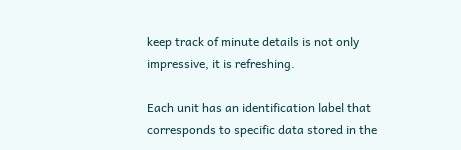keep track of minute details is not only impressive, it is refreshing.

Each unit has an identification label that corresponds to specific data stored in the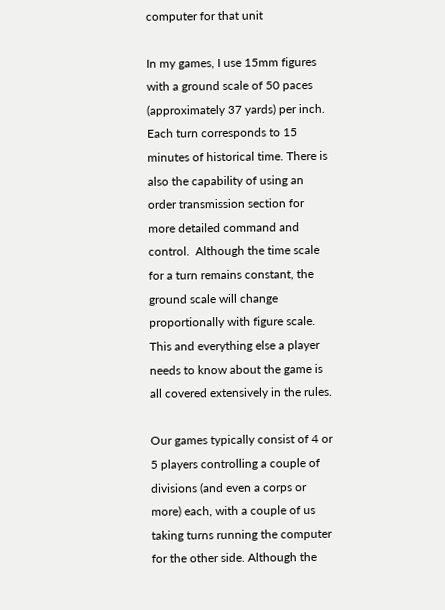computer for that unit

In my games, I use 15mm figures with a ground scale of 50 paces (approximately 37 yards) per inch. Each turn corresponds to 15 minutes of historical time. There is also the capability of using an order transmission section for more detailed command and control.  Although the time scale for a turn remains constant, the ground scale will change proportionally with figure scale. This and everything else a player needs to know about the game is all covered extensively in the rules.

Our games typically consist of 4 or 5 players controlling a couple of divisions (and even a corps or more) each, with a couple of us taking turns running the computer for the other side. Although the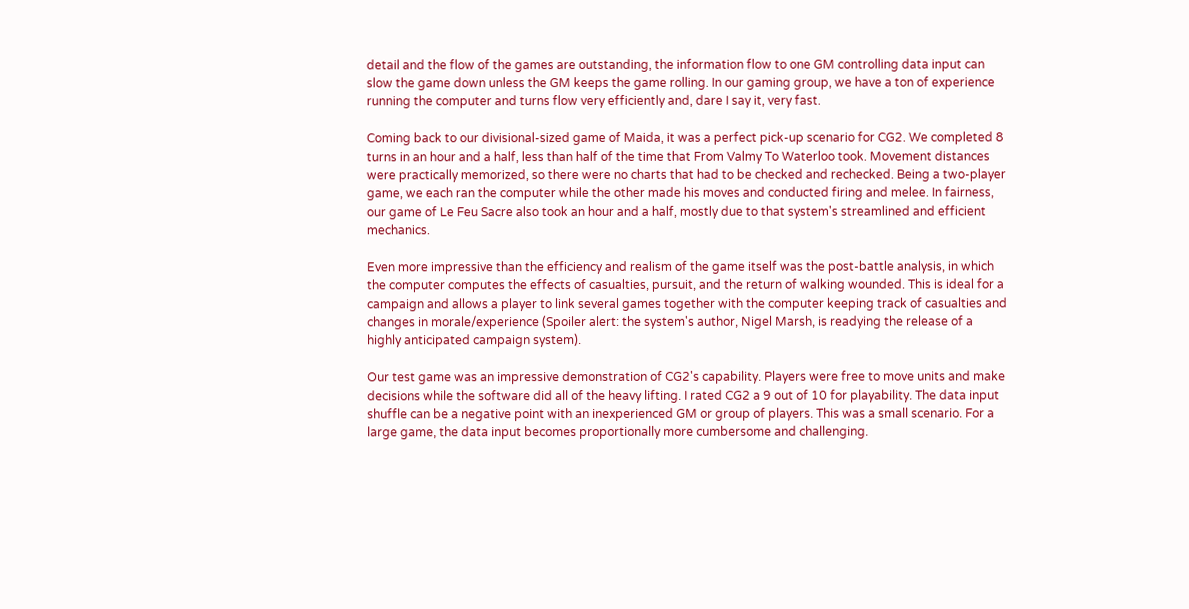detail and the flow of the games are outstanding, the information flow to one GM controlling data input can slow the game down unless the GM keeps the game rolling. In our gaming group, we have a ton of experience running the computer and turns flow very efficiently and, dare I say it, very fast.

Coming back to our divisional-sized game of Maida, it was a perfect pick-up scenario for CG2. We completed 8 turns in an hour and a half, less than half of the time that From Valmy To Waterloo took. Movement distances were practically memorized, so there were no charts that had to be checked and rechecked. Being a two-player game, we each ran the computer while the other made his moves and conducted firing and melee. In fairness, our game of Le Feu Sacre also took an hour and a half, mostly due to that system's streamlined and efficient mechanics.

Even more impressive than the efficiency and realism of the game itself was the post-battle analysis, in which the computer computes the effects of casualties, pursuit, and the return of walking wounded. This is ideal for a campaign and allows a player to link several games together with the computer keeping track of casualties and changes in morale/experience (Spoiler alert: the system's author, Nigel Marsh, is readying the release of a highly anticipated campaign system).

Our test game was an impressive demonstration of CG2's capability. Players were free to move units and make decisions while the software did all of the heavy lifting. I rated CG2 a 9 out of 10 for playability. The data input shuffle can be a negative point with an inexperienced GM or group of players. This was a small scenario. For a large game, the data input becomes proportionally more cumbersome and challenging.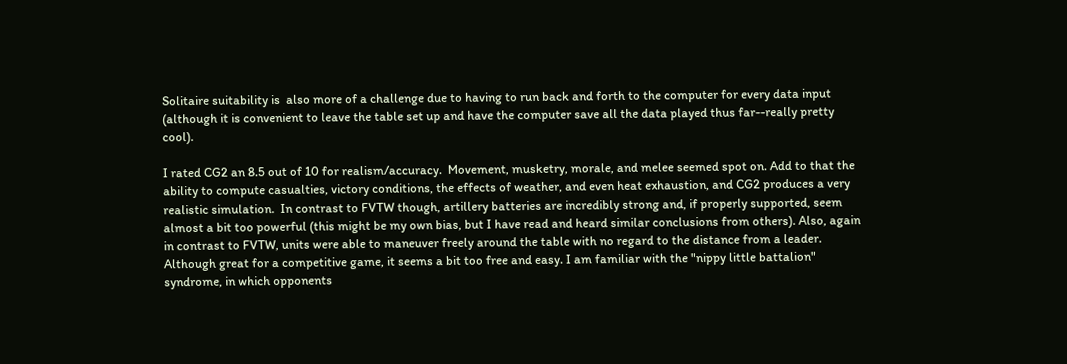Solitaire suitability is  also more of a challenge due to having to run back and forth to the computer for every data input (although it is convenient to leave the table set up and have the computer save all the data played thus far--really pretty cool).

I rated CG2 an 8.5 out of 10 for realism/accuracy.  Movement, musketry, morale, and melee seemed spot on. Add to that the ability to compute casualties, victory conditions, the effects of weather, and even heat exhaustion, and CG2 produces a very realistic simulation.  In contrast to FVTW though, artillery batteries are incredibly strong and, if properly supported, seem almost a bit too powerful (this might be my own bias, but I have read and heard similar conclusions from others). Also, again in contrast to FVTW, units were able to maneuver freely around the table with no regard to the distance from a leader. Although great for a competitive game, it seems a bit too free and easy. I am familiar with the "nippy little battalion" syndrome, in which opponents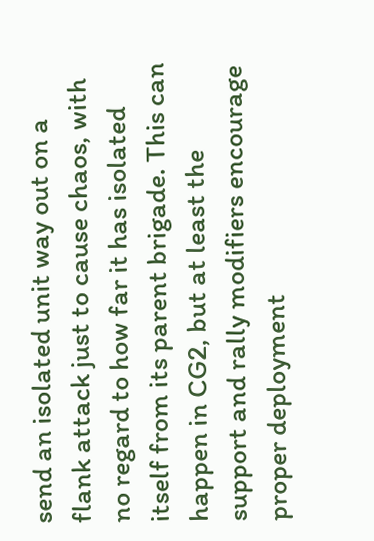send an isolated unit way out on a flank attack just to cause chaos, with no regard to how far it has isolated itself from its parent brigade. This can happen in CG2, but at least the support and rally modifiers encourage proper deployment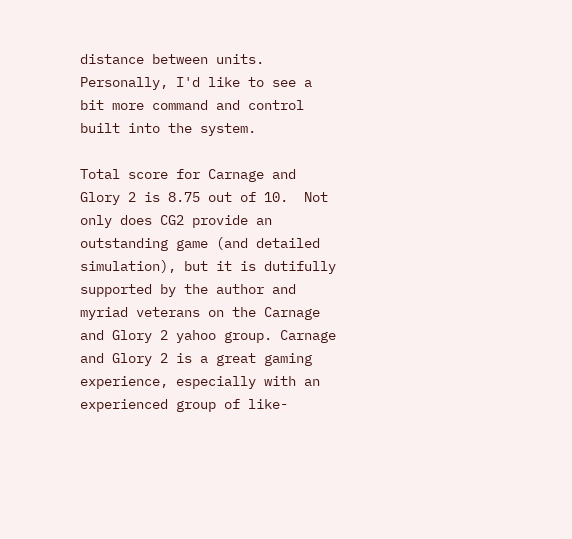distance between units. Personally, I'd like to see a bit more command and control built into the system.

Total score for Carnage and Glory 2 is 8.75 out of 10.  Not only does CG2 provide an outstanding game (and detailed simulation), but it is dutifully supported by the author and myriad veterans on the Carnage and Glory 2 yahoo group. Carnage and Glory 2 is a great gaming experience, especially with an experienced group of like-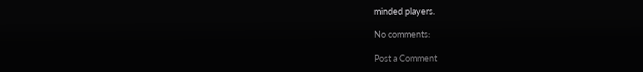minded players.

No comments:

Post a Comment